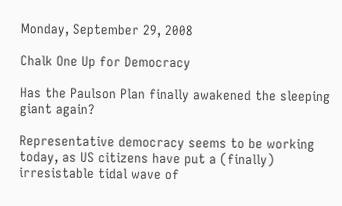Monday, September 29, 2008

Chalk One Up for Democracy

Has the Paulson Plan finally awakened the sleeping giant again?

Representative democracy seems to be working today, as US citizens have put a (finally) irresistable tidal wave of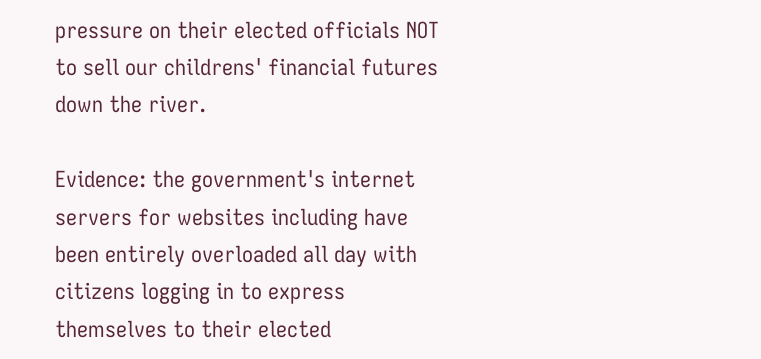pressure on their elected officials NOT to sell our childrens' financial futures down the river.

Evidence: the government's internet servers for websites including have been entirely overloaded all day with citizens logging in to express themselves to their elected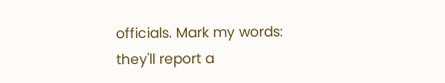officials. Mark my words: they'll report a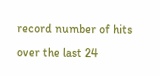record number of hits over the last 24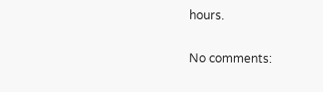hours.

No comments: